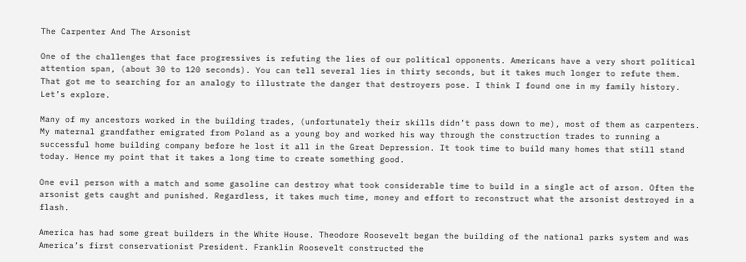The Carpenter And The Arsonist

One of the challenges that face progressives is refuting the lies of our political opponents. Americans have a very short political attention span, (about 30 to 120 seconds). You can tell several lies in thirty seconds, but it takes much longer to refute them. That got me to searching for an analogy to illustrate the danger that destroyers pose. I think I found one in my family history. Let’s explore.

Many of my ancestors worked in the building trades, (unfortunately their skills didn’t pass down to me), most of them as carpenters. My maternal grandfather emigrated from Poland as a young boy and worked his way through the construction trades to running a successful home building company before he lost it all in the Great Depression. It took time to build many homes that still stand today. Hence my point that it takes a long time to create something good.

One evil person with a match and some gasoline can destroy what took considerable time to build in a single act of arson. Often the arsonist gets caught and punished. Regardless, it takes much time, money and effort to reconstruct what the arsonist destroyed in a flash.

America has had some great builders in the White House. Theodore Roosevelt began the building of the national parks system and was America’s first conservationist President. Franklin Roosevelt constructed the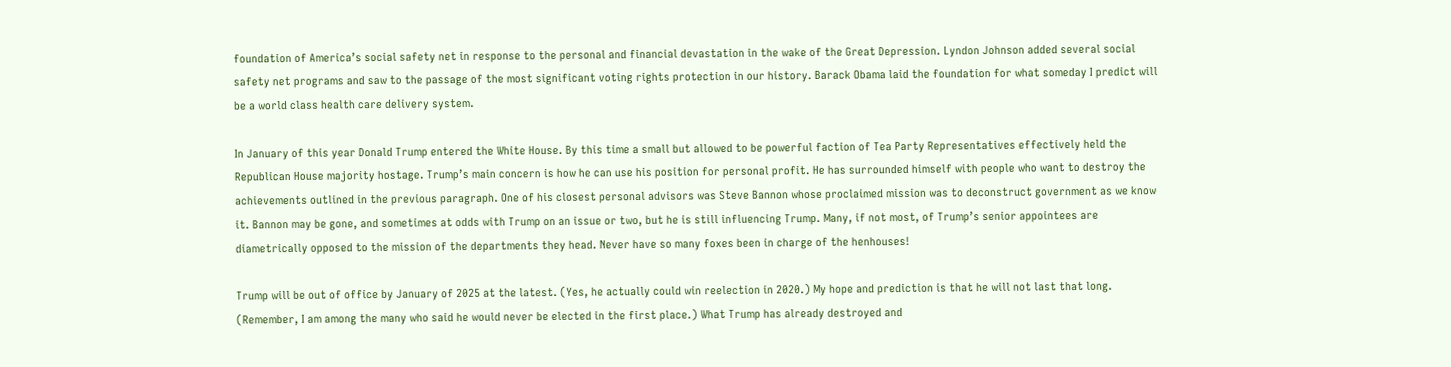foundation of America’s social safety net in response to the personal and financial devastation in the wake of the Great Depression. Lyndon Johnson added several social safety net programs and saw to the passage of the most significant voting rights protection in our history. Barack Obama laid the foundation for what someday I predict will be a world class health care delivery system.

In January of this year Donald Trump entered the White House. By this time a small but allowed to be powerful faction of Tea Party Representatives effectively held the Republican House majority hostage. Trump’s main concern is how he can use his position for personal profit. He has surrounded himself with people who want to destroy the achievements outlined in the previous paragraph. One of his closest personal advisors was Steve Bannon whose proclaimed mission was to deconstruct government as we know it. Bannon may be gone, and sometimes at odds with Trump on an issue or two, but he is still influencing Trump. Many, if not most, of Trump’s senior appointees are diametrically opposed to the mission of the departments they head. Never have so many foxes been in charge of the henhouses!

Trump will be out of office by January of 2025 at the latest. (Yes, he actually could win reelection in 2020.) My hope and prediction is that he will not last that long. (Remember, I am among the many who said he would never be elected in the first place.) What Trump has already destroyed and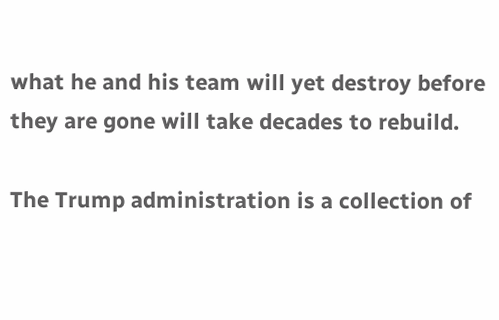what he and his team will yet destroy before they are gone will take decades to rebuild.

The Trump administration is a collection of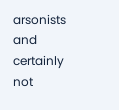arsonists and certainly not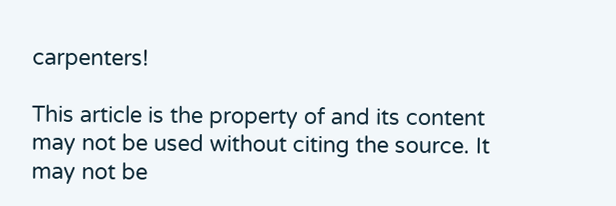carpenters!

This article is the property of and its content may not be used without citing the source. It may not be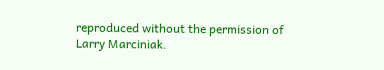reproduced without the permission of Larry Marciniak.